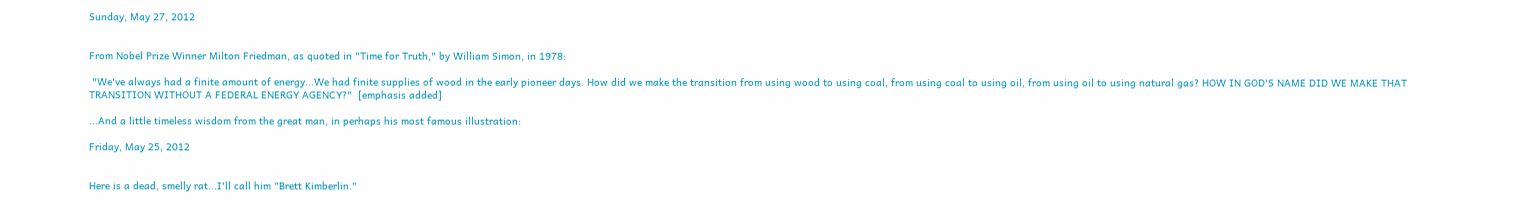Sunday, May 27, 2012


From Nobel Prize Winner Milton Friedman, as quoted in "Time for Truth," by William Simon, in 1978:

 "We've always had a finite amount of energy...We had finite supplies of wood in the early pioneer days. How did we make the transition from using wood to using coal, from using coal to using oil, from using oil to using natural gas? HOW IN GOD'S NAME DID WE MAKE THAT TRANSITION WITHOUT A FEDERAL ENERGY AGENCY?"  [emphasis added]

...And a little timeless wisdom from the great man, in perhaps his most famous illustration:

Friday, May 25, 2012


Here is a dead, smelly rat...I'll call him "Brett Kimberlin."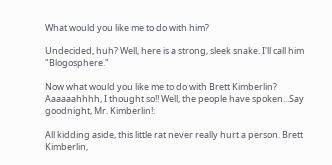What would you like me to do with him?

Undecided, huh? Well, here is a strong, sleek snake. I'll call him "Blogosphere."

Now what would you like me to do with Brett Kimberlin? Aaaaaahhhh, I thought so!! Well, the people have spoken...Say goodnight, Mr. Kimberlin!:

All kidding aside, this little rat never really hurt a person. Brett Kimberlin,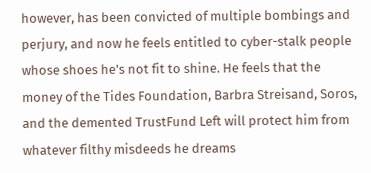however, has been convicted of multiple bombings and perjury, and now he feels entitled to cyber-stalk people whose shoes he's not fit to shine. He feels that the money of the Tides Foundation, Barbra Streisand, Soros, and the demented TrustFund Left will protect him from whatever filthy misdeeds he dreams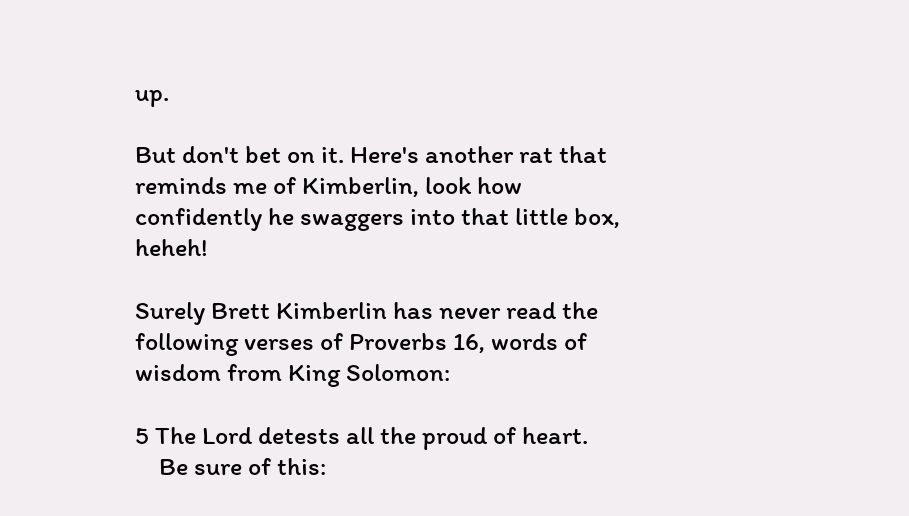up.

But don't bet on it. Here's another rat that reminds me of Kimberlin, look how confidently he swaggers into that little box, heheh!

Surely Brett Kimberlin has never read the following verses of Proverbs 16, words of wisdom from King Solomon:

5 The Lord detests all the proud of heart.
    Be sure of this: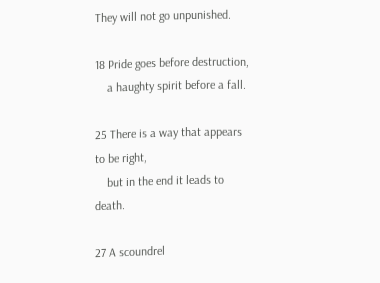They will not go unpunished.

18 Pride goes before destruction,
    a haughty spirit before a fall.

25 There is a way that appears to be right,
    but in the end it leads to death.

27 A scoundrel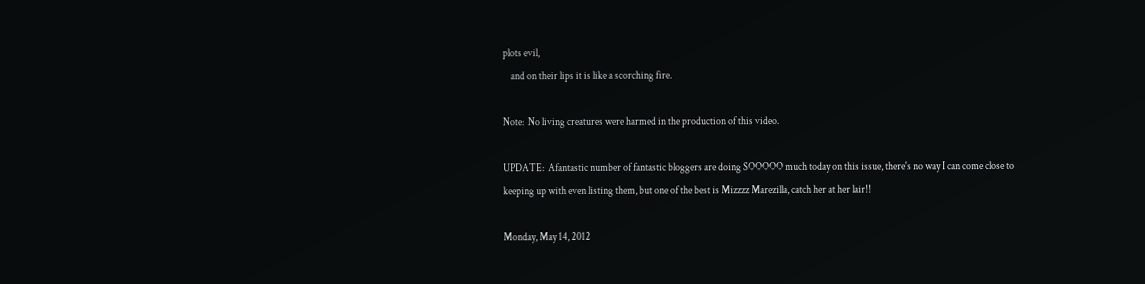plots evil,
    and on their lips it is like a scorching fire.

Note:  No living creatures were harmed in the production of this video.

UPDATE:  Afantastic number of fantastic bloggers are doing SOOOOO much today on this issue, there's no way I can come close to keeping up with even listing them, but one of the best is Mizzzz Marezilla, catch her at her lair!!

Monday, May 14, 2012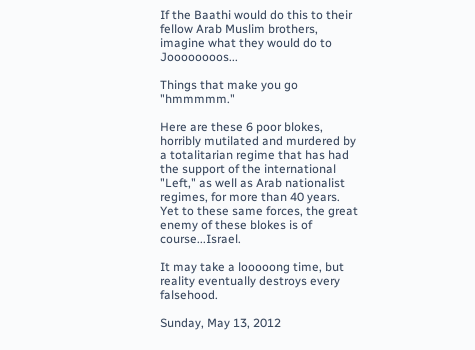If the Baathi would do this to their fellow Arab Muslim brothers,
imagine what they would do to Joooooooos...

Things that make you go "hmmmmm."

Here are these 6 poor blokes, horribly mutilated and murdered by a totalitarian regime that has had the support of the international "Left," as well as Arab nationalist regimes, for more than 40 years.  Yet to these same forces, the great enemy of these blokes is of course...Israel.

It may take a looooong time, but reality eventually destroys every falsehood.

Sunday, May 13, 2012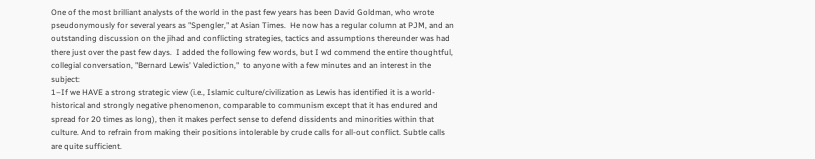One of the most brilliant analysts of the world in the past few years has been David Goldman, who wrote pseudonymously for several years as "Spengler," at Asian Times.  He now has a regular column at PJM, and an outstanding discussion on the jihad and conflicting strategies, tactics and assumptions thereunder was had there just over the past few days.  I added the following few words, but I wd commend the entire thoughtful, collegial conversation, "Bernard Lewis' Valediction,"  to anyone with a few minutes and an interest in the subject:
1–If we HAVE a strong strategic view (i.e., Islamic culture/civilization as Lewis has identified it is a world-historical and strongly negative phenomenon, comparable to communism except that it has endured and spread for 20 times as long), then it makes perfect sense to defend dissidents and minorities within that culture. And to refrain from making their positions intolerable by crude calls for all-out conflict. Subtle calls are quite sufficient.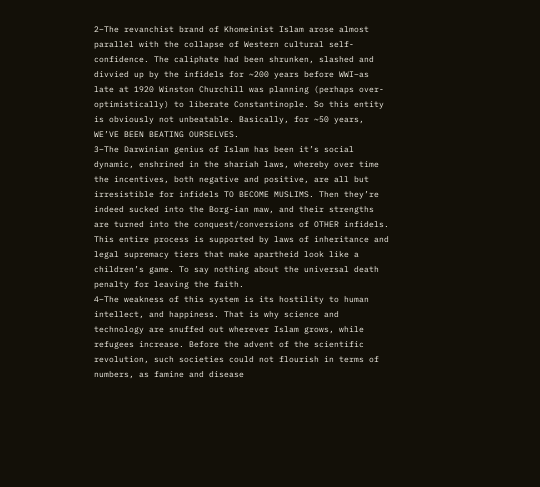2–The revanchist brand of Khomeinist Islam arose almost parallel with the collapse of Western cultural self-confidence. The caliphate had been shrunken, slashed and divvied up by the infidels for ~200 years before WWI–as late at 1920 Winston Churchill was planning (perhaps over-optimistically) to liberate Constantinople. So this entity is obviously not unbeatable. Basically, for ~50 years, WE’VE BEEN BEATING OURSELVES.
3–The Darwinian genius of Islam has been it’s social dynamic, enshrined in the shariah laws, whereby over time the incentives, both negative and positive, are all but irresistible for infidels TO BECOME MUSLIMS. Then they’re indeed sucked into the Borg-ian maw, and their strengths are turned into the conquest/conversions of OTHER infidels. This entire process is supported by laws of inheritance and legal supremacy tiers that make apartheid look like a children’s game. To say nothing about the universal death penalty for leaving the faith.
4–The weakness of this system is its hostility to human intellect, and happiness. That is why science and technology are snuffed out wherever Islam grows, while refugees increase. Before the advent of the scientific revolution, such societies could not flourish in terms of numbers, as famine and disease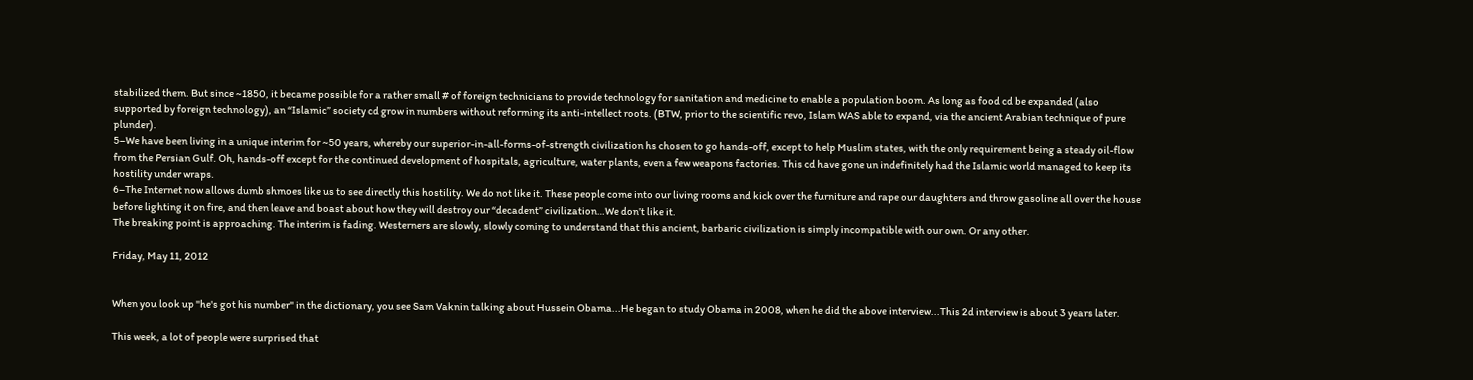stabilized them. But since ~1850, it became possible for a rather small # of foreign technicians to provide technology for sanitation and medicine to enable a population boom. As long as food cd be expanded (also supported by foreign technology), an “Islamic” society cd grow in numbers without reforming its anti-intellect roots. (BTW, prior to the scientific revo, Islam WAS able to expand, via the ancient Arabian technique of pure plunder).
5–We have been living in a unique interim for ~50 years, whereby our superior-in-all-forms-of-strength civilization hs chosen to go hands-off, except to help Muslim states, with the only requirement being a steady oil-flow from the Persian Gulf. Oh, hands-off except for the continued development of hospitals, agriculture, water plants, even a few weapons factories. This cd have gone un indefinitely had the Islamic world managed to keep its hostility under wraps.
6–The Internet now allows dumb shmoes like us to see directly this hostility. We do not like it. These people come into our living rooms and kick over the furniture and rape our daughters and throw gasoline all over the house before lighting it on fire, and then leave and boast about how they will destroy our “decadent” civilization…We don’t like it.
The breaking point is approaching. The interim is fading. Westerners are slowly, slowly coming to understand that this ancient, barbaric civilization is simply incompatible with our own. Or any other.

Friday, May 11, 2012


When you look up "he's got his number" in the dictionary, you see Sam Vaknin talking about Hussein Obama...He began to study Obama in 2008, when he did the above interview...This 2d interview is about 3 years later.

This week, a lot of people were surprised that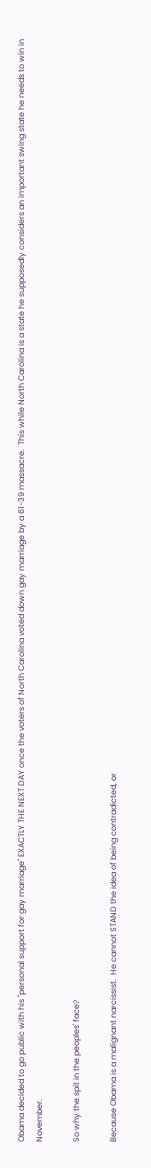Obama decided to go public with his "personal support for gay marriage" EXACTLY THE NEXT DAY once the voters of North Carolina voted down gay marriage by a 61-39 massacre.  This while North Carolina is a state he supposedly considers an important swing state he needs to win in November.

So why the spit in the peoples' face?

Because Obama is a malignant narcissist.  He cannot STAND the idea of being contradicted, or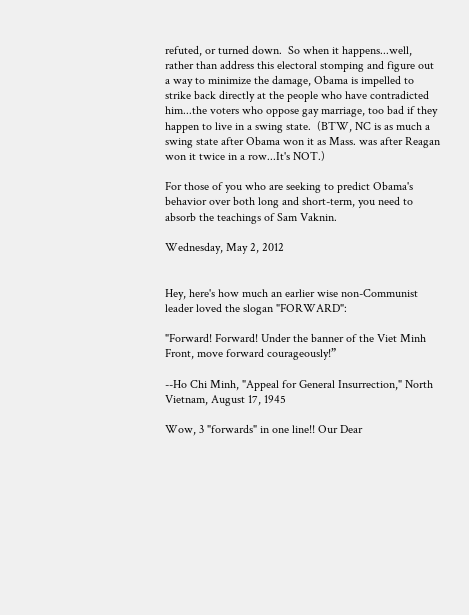refuted, or turned down.  So when it happens...well, rather than address this electoral stomping and figure out a way to minimize the damage, Obama is impelled to strike back directly at the people who have contradicted him...the voters who oppose gay marriage, too bad if they happen to live in a swing state.  (BTW, NC is as much a swing state after Obama won it as Mass. was after Reagan won it twice in a row...It's NOT.)

For those of you who are seeking to predict Obama's behavior over both long and short-term, you need to absorb the teachings of Sam Vaknin.

Wednesday, May 2, 2012


Hey, here's how much an earlier wise non-Communist leader loved the slogan "FORWARD":

"Forward! Forward! Under the banner of the Viet Minh Front, move forward courageously!”

--Ho Chi Minh, "Appeal for General Insurrection," North Vietnam, August 17, 1945

Wow, 3 "forwards" in one line!! Our Dear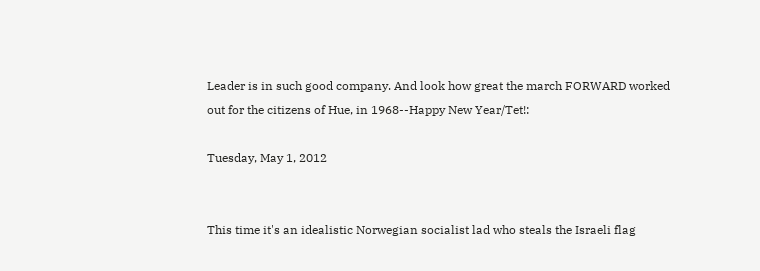Leader is in such good company. And look how great the march FORWARD worked out for the citizens of Hue, in 1968--Happy New Year/Tet!:

Tuesday, May 1, 2012


This time it's an idealistic Norwegian socialist lad who steals the Israeli flag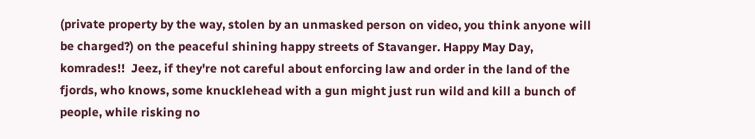(private property by the way, stolen by an unmasked person on video, you think anyone will be charged?) on the peaceful shining happy streets of Stavanger. Happy May Day, komrades!!  Jeez, if they're not careful about enforcing law and order in the land of the fjords, who knows, some knucklehead with a gun might just run wild and kill a bunch of people, while risking no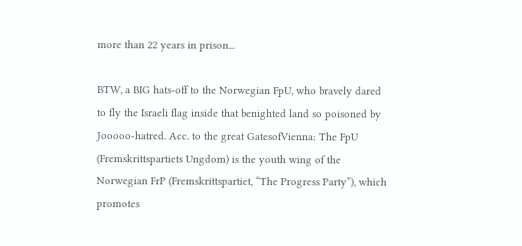more than 22 years in prison...

BTW, a BIG hats-off to the Norwegian FpU, who bravely dared to fly the Israeli flag inside that benighted land so poisoned by Jooooo-hatred. Acc. to the great GatesofVienna: The FpU (Fremskrittspartiets Ungdom) is the youth wing of the Norwegian FrP (Fremskrittspartiet, “The Progress Party”), which promotes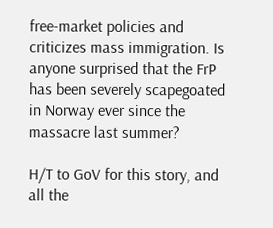free-market policies and criticizes mass immigration. Is anyone surprised that the FrP has been severely scapegoated in Norway ever since the massacre last summer?

H/T to GoV for this story, and all the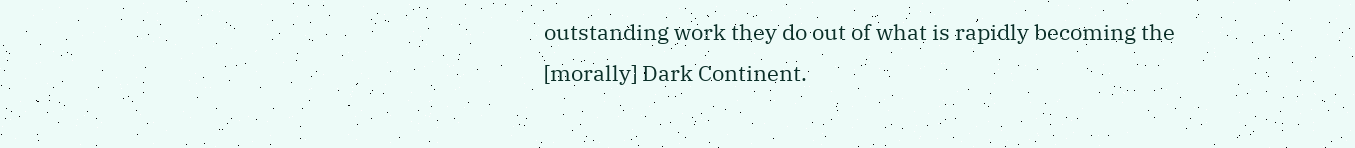outstanding work they do out of what is rapidly becoming the [morally] Dark Continent.